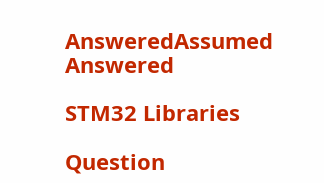AnsweredAssumed Answered

STM32 Libraries

Question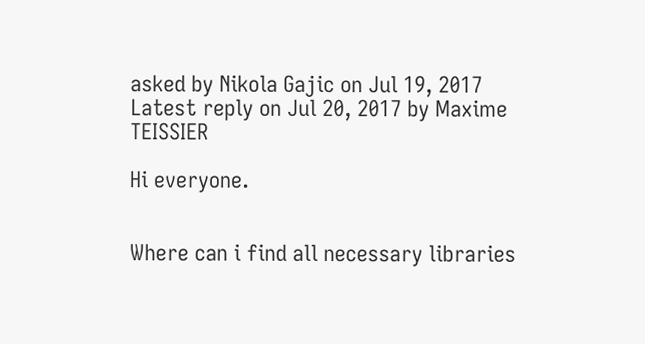asked by Nikola Gajic on Jul 19, 2017
Latest reply on Jul 20, 2017 by Maxime TEISSIER

Hi everyone.


Where can i find all necessary libraries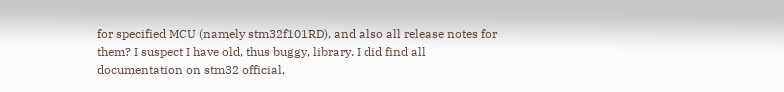for specified MCU (namely stm32f101RD), and also all release notes for them? I suspect I have old, thus buggy, library. I did find all documentation on stm32 official,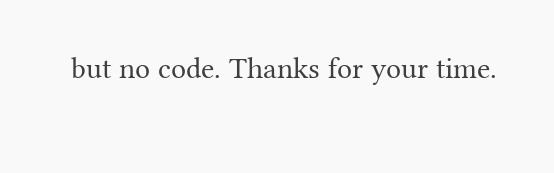but no code. Thanks for your time.